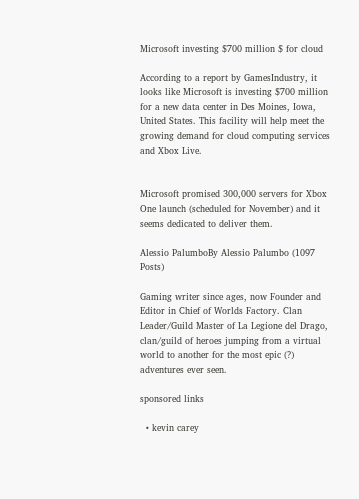Microsoft investing $700 million $ for cloud

According to a report by GamesIndustry, it looks like Microsoft is investing $700 million for a new data center in Des Moines, Iowa, United States. This facility will help meet the growing demand for cloud computing services and Xbox Live.


Microsoft promised 300,000 servers for Xbox One launch (scheduled for November) and it seems dedicated to deliver them.

Alessio PalumboBy Alessio Palumbo (1097 Posts)

Gaming writer since ages, now Founder and Editor in Chief of Worlds Factory. Clan Leader/Guild Master of La Legione del Drago, clan/guild of heroes jumping from a virtual world to another for the most epic (?) adventures ever seen.

sponsored links

  • kevin carey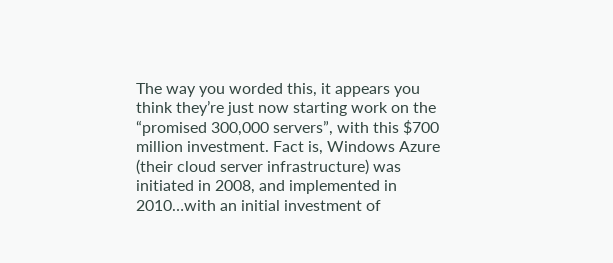The way you worded this, it appears you think they’re just now starting work on the “promised 300,000 servers”, with this $700 million investment. Fact is, Windows Azure (their cloud server infrastructure) was initiated in 2008, and implemented in 2010…with an initial investment of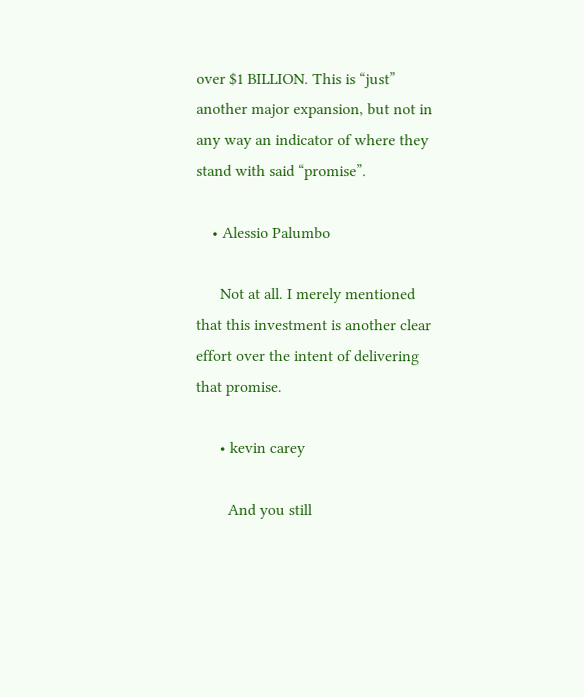over $1 BILLION. This is “just” another major expansion, but not in any way an indicator of where they stand with said “promise”.

    • Alessio Palumbo

      Not at all. I merely mentioned that this investment is another clear effort over the intent of delivering that promise.

      • kevin carey

        And you still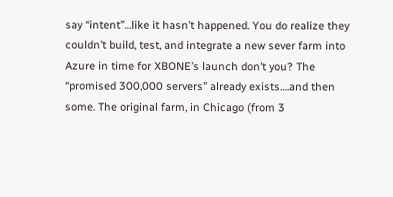say “intent”…like it hasn’t happened. You do realize they couldn’t build, test, and integrate a new sever farm into Azure in time for XBONE’s launch don’t you? The “promised 300,000 servers” already exists….and then some. The original farm, in Chicago (from 3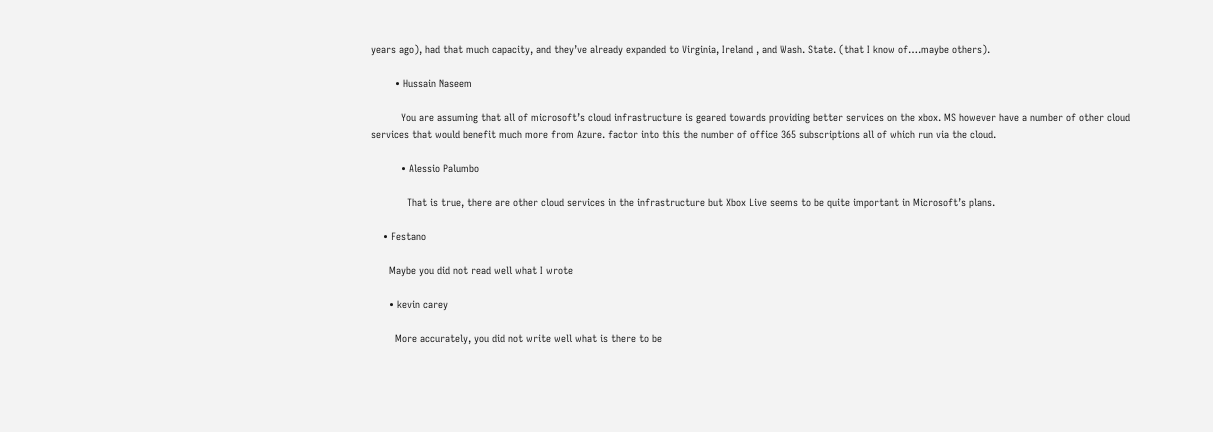years ago), had that much capacity, and they’ve already expanded to Virginia, Ireland , and Wash. State. (that I know of….maybe others).

        • Hussain Naseem

          You are assuming that all of microsoft’s cloud infrastructure is geared towards providing better services on the xbox. MS however have a number of other cloud services that would benefit much more from Azure. factor into this the number of office 365 subscriptions all of which run via the cloud.

          • Alessio Palumbo

            That is true, there are other cloud services in the infrastructure but Xbox Live seems to be quite important in Microsoft’s plans.

    • Festano

      Maybe you did not read well what I wrote

      • kevin carey

        More accurately, you did not write well what is there to be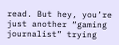read. But hey, you’re just another “gaming journalist” trying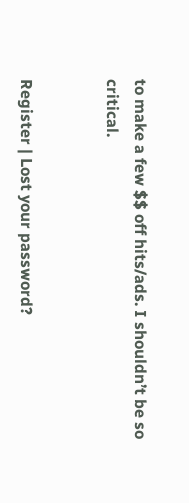to make a few $$ off hits/ads. I shouldn’t be so critical.


Register | Lost your password?